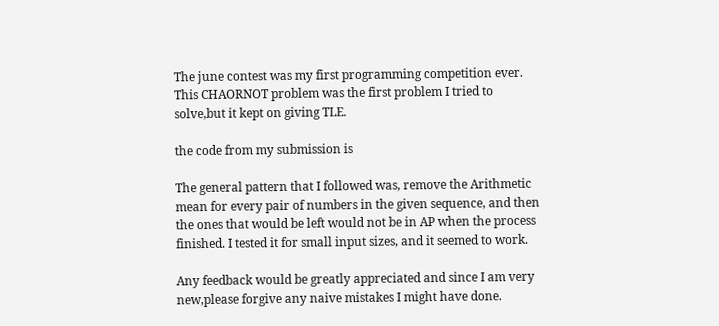The june contest was my first programming competition ever. This CHAORNOT problem was the first problem I tried to solve,but it kept on giving TLE.

the code from my submission is

The general pattern that I followed was, remove the Arithmetic mean for every pair of numbers in the given sequence, and then the ones that would be left would not be in AP when the process finished. I tested it for small input sizes, and it seemed to work.

Any feedback would be greatly appreciated and since I am very new,please forgive any naive mistakes I might have done.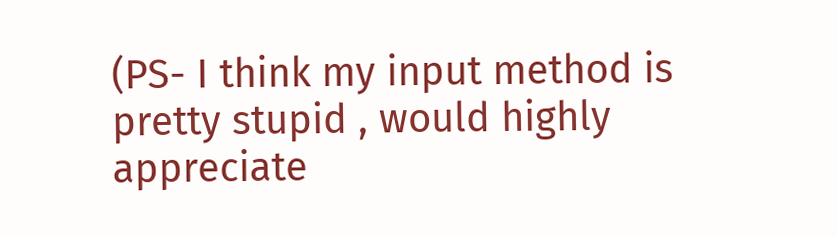(PS- I think my input method is pretty stupid , would highly appreciate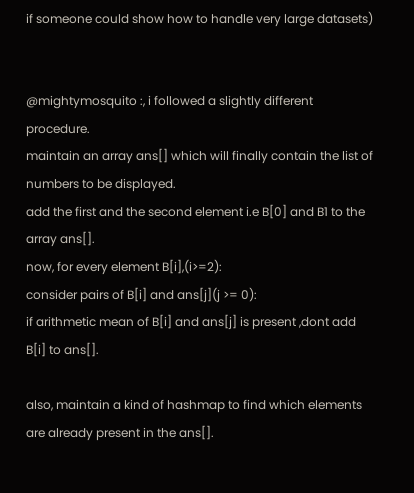if someone could show how to handle very large datasets)


@mightymosquito :, i followed a slightly different procedure.
maintain an array ans[] which will finally contain the list of numbers to be displayed.
add the first and the second element i.e B[0] and B1 to the array ans[].
now, for every element B[i],(i>=2):
consider pairs of B[i] and ans[j](j >= 0):
if arithmetic mean of B[i] and ans[j] is present ,dont add B[i] to ans[].

also, maintain a kind of hashmap to find which elements are already present in the ans[].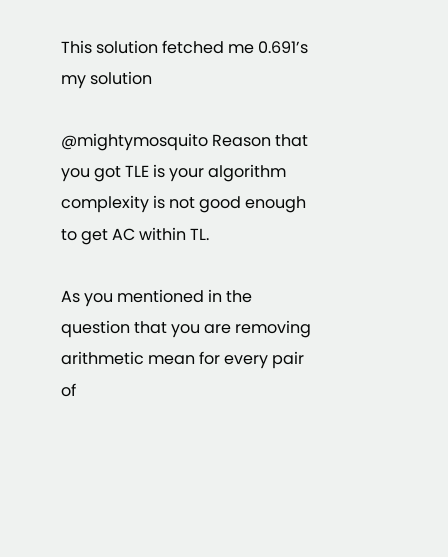This solution fetched me 0.691’s my solution

@mightymosquito Reason that you got TLE is your algorithm complexity is not good enough to get AC within TL.

As you mentioned in the question that you are removing arithmetic mean for every pair of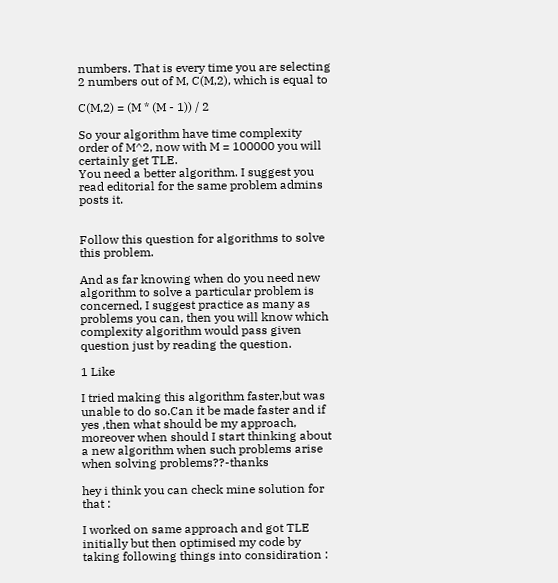numbers. That is every time you are selecting 2 numbers out of M, C(M,2), which is equal to

C(M,2) = (M * (M - 1)) / 2

So your algorithm have time complexity order of M^2, now with M = 100000 you will certainly get TLE.
You need a better algorithm. I suggest you read editorial for the same problem admins posts it.


Follow this question for algorithms to solve this problem.

And as far knowing when do you need new algorithm to solve a particular problem is concerned, I suggest practice as many as problems you can, then you will know which complexity algorithm would pass given question just by reading the question.

1 Like

I tried making this algorithm faster,but was unable to do so.Can it be made faster and if yes ,then what should be my approach, moreover when should I start thinking about a new algorithm when such problems arise when solving problems??-thanks

hey i think you can check mine solution for that :

I worked on same approach and got TLE initially but then optimised my code by taking following things into considiration :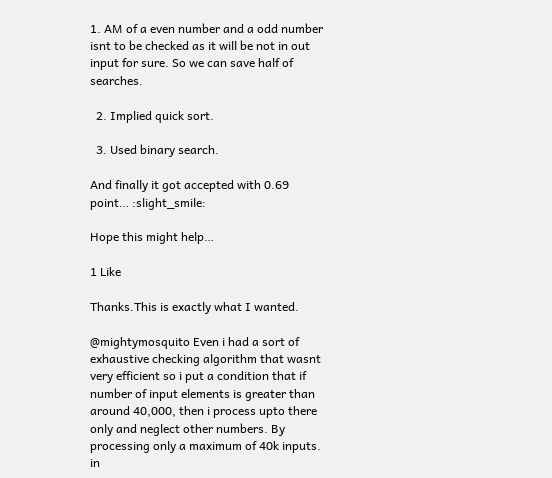1. AM of a even number and a odd number isnt to be checked as it will be not in out input for sure. So we can save half of searches.

  2. Implied quick sort.

  3. Used binary search.

And finally it got accepted with 0.69 point… :slight_smile:

Hope this might help…

1 Like

Thanks.This is exactly what I wanted.

@mightymosquito Even i had a sort of exhaustive checking algorithm that wasnt very efficient so i put a condition that if number of input elements is greater than around 40,000, then i process upto there only and neglect other numbers. By processing only a maximum of 40k inputs.
in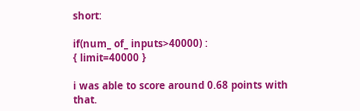short:

if(num_ of_ inputs>40000) :
{ limit=40000 }

i was able to score around 0.68 points with that.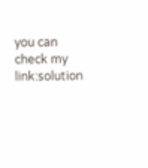you can check my link:solution